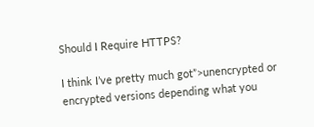Should I Require HTTPS?

I think I’ve pretty much got”>unencrypted or encrypted versions depending what you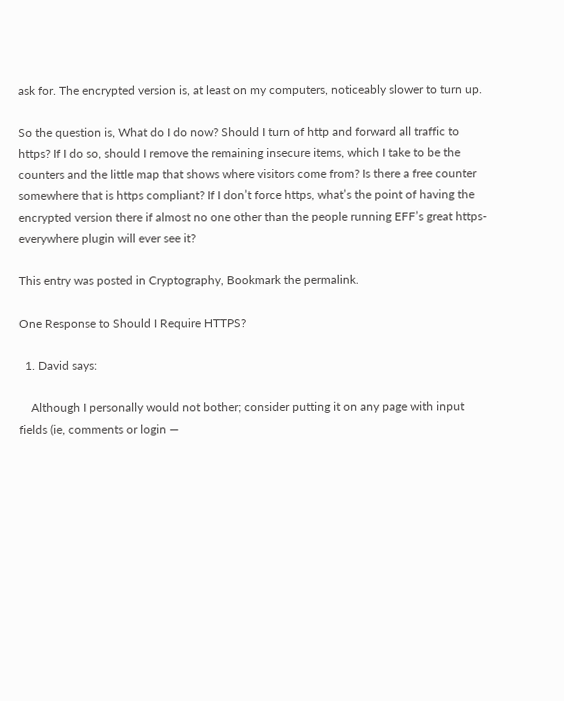ask for. The encrypted version is, at least on my computers, noticeably slower to turn up.

So the question is, What do I do now? Should I turn of http and forward all traffic to https? If I do so, should I remove the remaining insecure items, which I take to be the counters and the little map that shows where visitors come from? Is there a free counter somewhere that is https compliant? If I don’t force https, what’s the point of having the encrypted version there if almost no one other than the people running EFF’s great https-everywhere plugin will ever see it?

This entry was posted in Cryptography, Bookmark the permalink.

One Response to Should I Require HTTPS?

  1. David says:

    Although I personally would not bother; consider putting it on any page with input fields (ie, comments or login —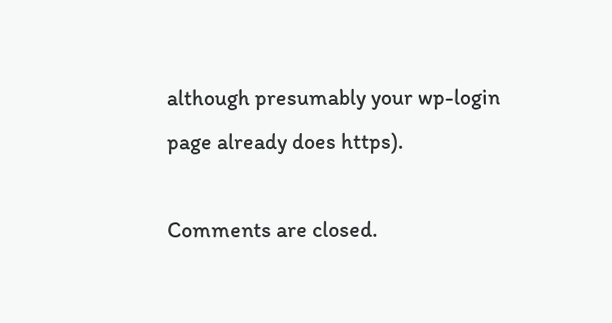although presumably your wp-login page already does https).

Comments are closed.